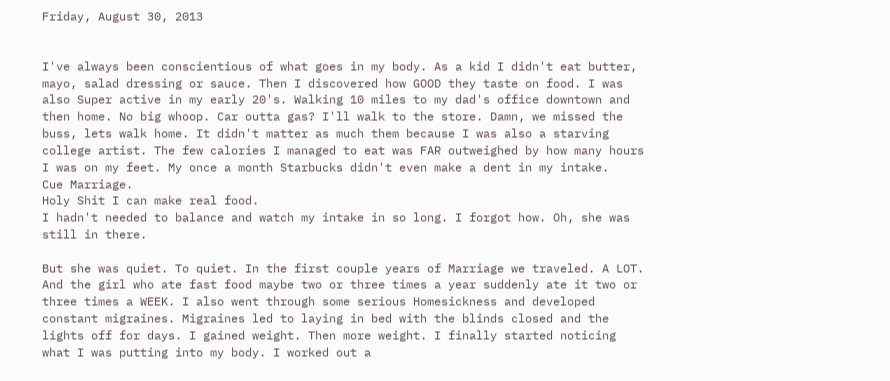Friday, August 30, 2013


I've always been conscientious of what goes in my body. As a kid I didn't eat butter, mayo, salad dressing or sauce. Then I discovered how GOOD they taste on food. I was also Super active in my early 20's. Walking 10 miles to my dad's office downtown and then home. No big whoop. Car outta gas? I'll walk to the store. Damn, we missed the buss, lets walk home. It didn't matter as much them because I was also a starving college artist. The few calories I managed to eat was FAR outweighed by how many hours I was on my feet. My once a month Starbucks didn't even make a dent in my intake.
Cue Marriage.
Holy Shit I can make real food.
I hadn't needed to balance and watch my intake in so long. I forgot how. Oh, she was still in there.

But she was quiet. To quiet. In the first couple years of Marriage we traveled. A LOT. And the girl who ate fast food maybe two or three times a year suddenly ate it two or three times a WEEK. I also went through some serious Homesickness and developed constant migraines. Migraines led to laying in bed with the blinds closed and the lights off for days. I gained weight. Then more weight. I finally started noticing what I was putting into my body. I worked out a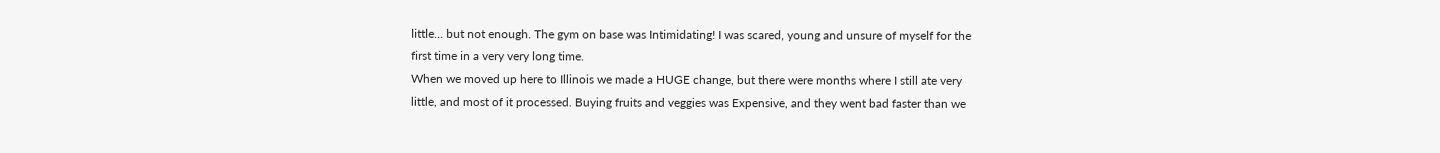little... but not enough. The gym on base was Intimidating! I was scared, young and unsure of myself for the first time in a very very long time.
When we moved up here to Illinois we made a HUGE change, but there were months where I still ate very little, and most of it processed. Buying fruits and veggies was Expensive, and they went bad faster than we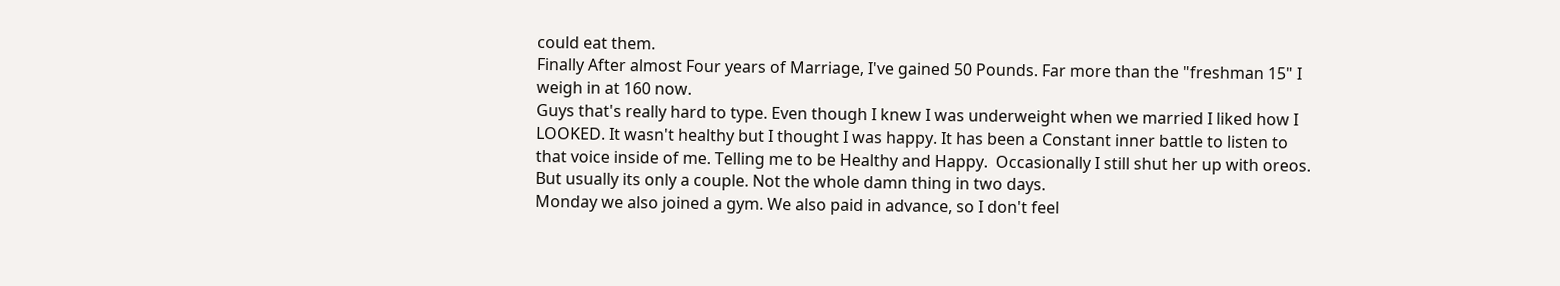could eat them.
Finally After almost Four years of Marriage, I've gained 50 Pounds. Far more than the "freshman 15" I weigh in at 160 now.
Guys that's really hard to type. Even though I knew I was underweight when we married I liked how I LOOKED. It wasn't healthy but I thought I was happy. It has been a Constant inner battle to listen to that voice inside of me. Telling me to be Healthy and Happy.  Occasionally I still shut her up with oreos. But usually its only a couple. Not the whole damn thing in two days.
Monday we also joined a gym. We also paid in advance, so I don't feel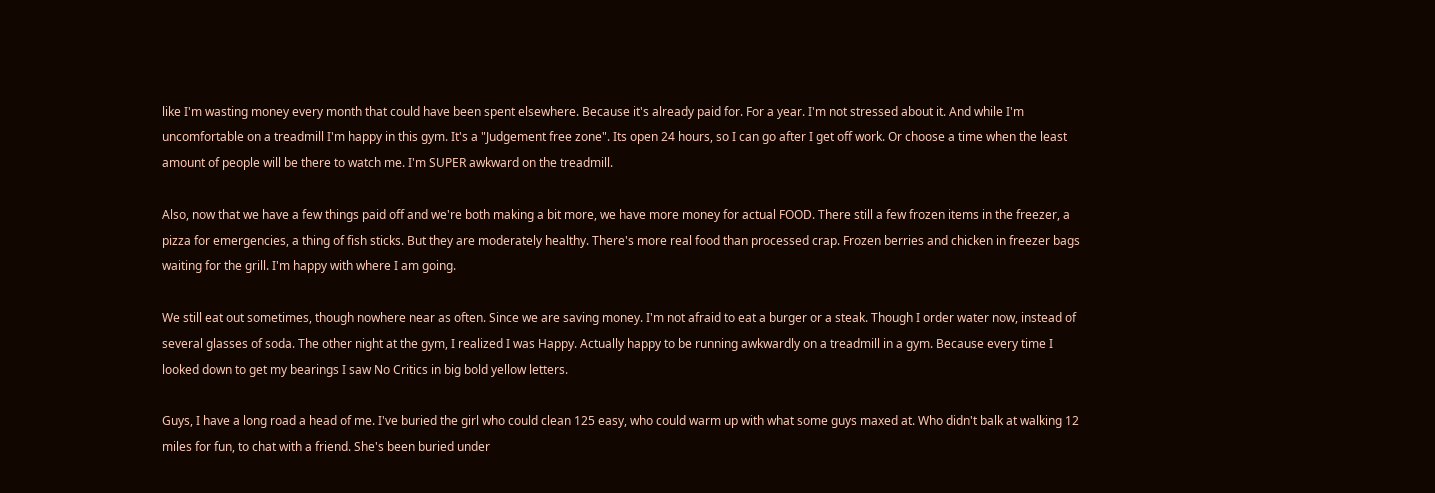like I'm wasting money every month that could have been spent elsewhere. Because it's already paid for. For a year. I'm not stressed about it. And while I'm uncomfortable on a treadmill I'm happy in this gym. It's a "Judgement free zone". Its open 24 hours, so I can go after I get off work. Or choose a time when the least amount of people will be there to watch me. I'm SUPER awkward on the treadmill.

Also, now that we have a few things paid off and we're both making a bit more, we have more money for actual FOOD. There still a few frozen items in the freezer, a pizza for emergencies, a thing of fish sticks. But they are moderately healthy. There's more real food than processed crap. Frozen berries and chicken in freezer bags waiting for the grill. I'm happy with where I am going.

We still eat out sometimes, though nowhere near as often. Since we are saving money. I'm not afraid to eat a burger or a steak. Though I order water now, instead of several glasses of soda. The other night at the gym, I realized I was Happy. Actually happy to be running awkwardly on a treadmill in a gym. Because every time I looked down to get my bearings I saw No Critics in big bold yellow letters.

Guys, I have a long road a head of me. I've buried the girl who could clean 125 easy, who could warm up with what some guys maxed at. Who didn't balk at walking 12 miles for fun, to chat with a friend. She's been buried under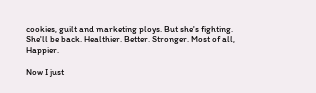cookies, guilt and marketing ploys. But she's fighting. She'll be back. Healthier. Better. Stronger. Most of all, Happier.

Now I just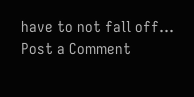have to not fall off...
Post a Comment